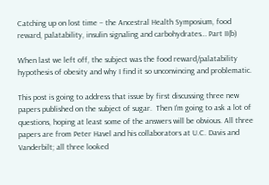Catching up on lost time – the Ancestral Health Symposium, food reward, palatability, insulin signaling and carbohydrates… Part II(b)

When last we left off, the subject was the food reward/palatability hypothesis of obesity and why I find it so unconvincing and problematic.

This post is going to address that issue by first discussing three new papers published on the subject of sugar.  Then I’m going to ask a lot of questions, hoping at least some of the answers will be obvious. All three papers are from Peter Havel and his collaborators at U.C. Davis and Vanderbilt; all three looked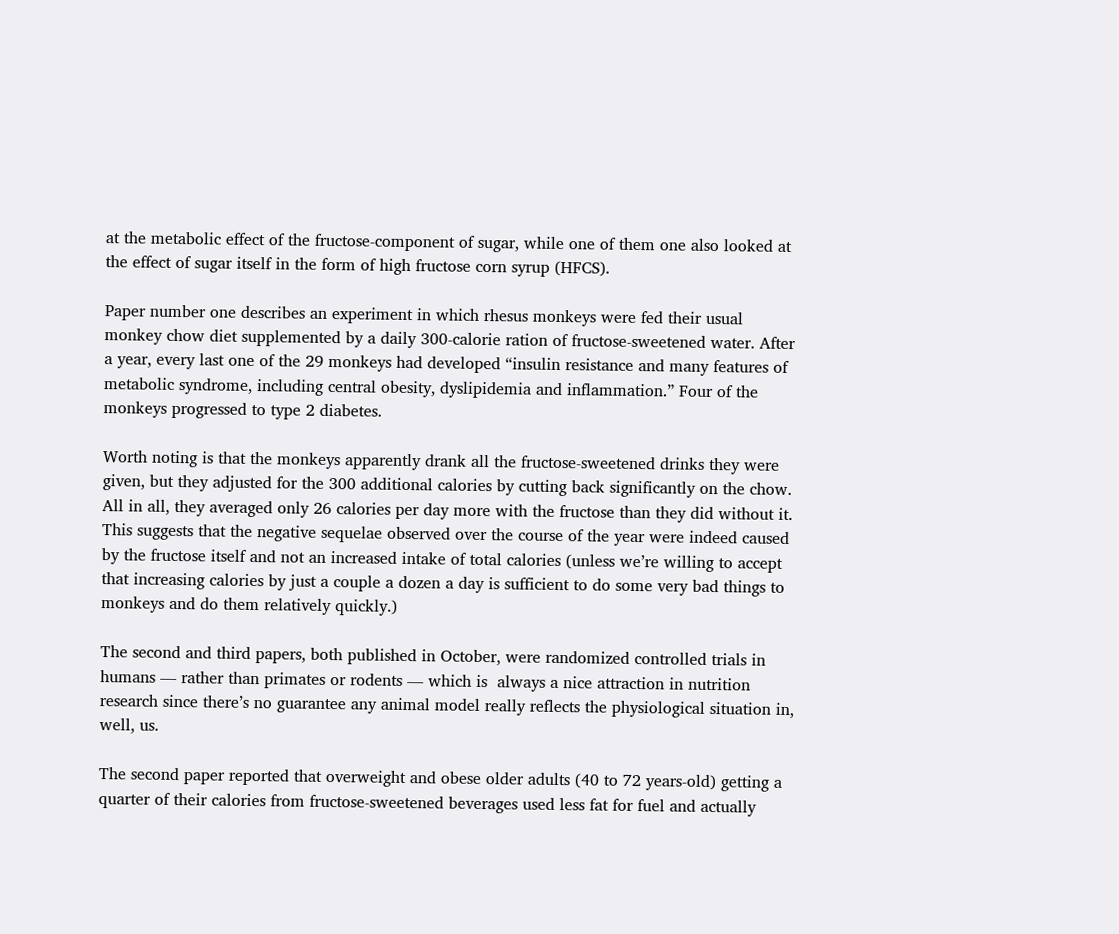at the metabolic effect of the fructose-component of sugar, while one of them one also looked at the effect of sugar itself in the form of high fructose corn syrup (HFCS).

Paper number one describes an experiment in which rhesus monkeys were fed their usual monkey chow diet supplemented by a daily 300-calorie ration of fructose-sweetened water. After a year, every last one of the 29 monkeys had developed “insulin resistance and many features of metabolic syndrome, including central obesity, dyslipidemia and inflammation.” Four of the monkeys progressed to type 2 diabetes.

Worth noting is that the monkeys apparently drank all the fructose-sweetened drinks they were given, but they adjusted for the 300 additional calories by cutting back significantly on the chow. All in all, they averaged only 26 calories per day more with the fructose than they did without it. This suggests that the negative sequelae observed over the course of the year were indeed caused by the fructose itself and not an increased intake of total calories (unless we’re willing to accept that increasing calories by just a couple a dozen a day is sufficient to do some very bad things to monkeys and do them relatively quickly.)

The second and third papers, both published in October, were randomized controlled trials in humans — rather than primates or rodents — which is  always a nice attraction in nutrition research since there’s no guarantee any animal model really reflects the physiological situation in, well, us.

The second paper reported that overweight and obese older adults (40 to 72 years-old) getting a quarter of their calories from fructose-sweetened beverages used less fat for fuel and actually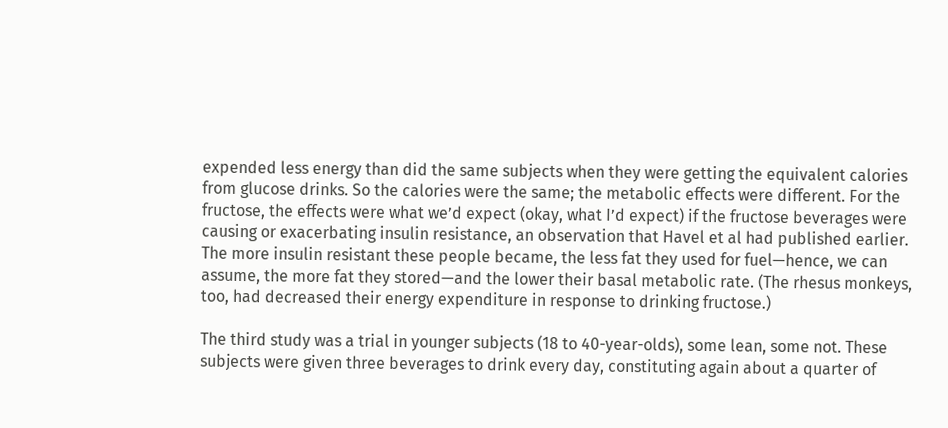expended less energy than did the same subjects when they were getting the equivalent calories from glucose drinks. So the calories were the same; the metabolic effects were different. For the fructose, the effects were what we’d expect (okay, what I’d expect) if the fructose beverages were causing or exacerbating insulin resistance, an observation that Havel et al had published earlier. The more insulin resistant these people became, the less fat they used for fuel—hence, we can assume, the more fat they stored—and the lower their basal metabolic rate. (The rhesus monkeys, too, had decreased their energy expenditure in response to drinking fructose.)

The third study was a trial in younger subjects (18 to 40-year-olds), some lean, some not. These subjects were given three beverages to drink every day, constituting again about a quarter of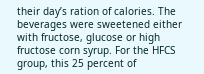their day’s ration of calories. The beverages were sweetened either with fructose, glucose or high fructose corn syrup. For the HFCS group, this 25 percent of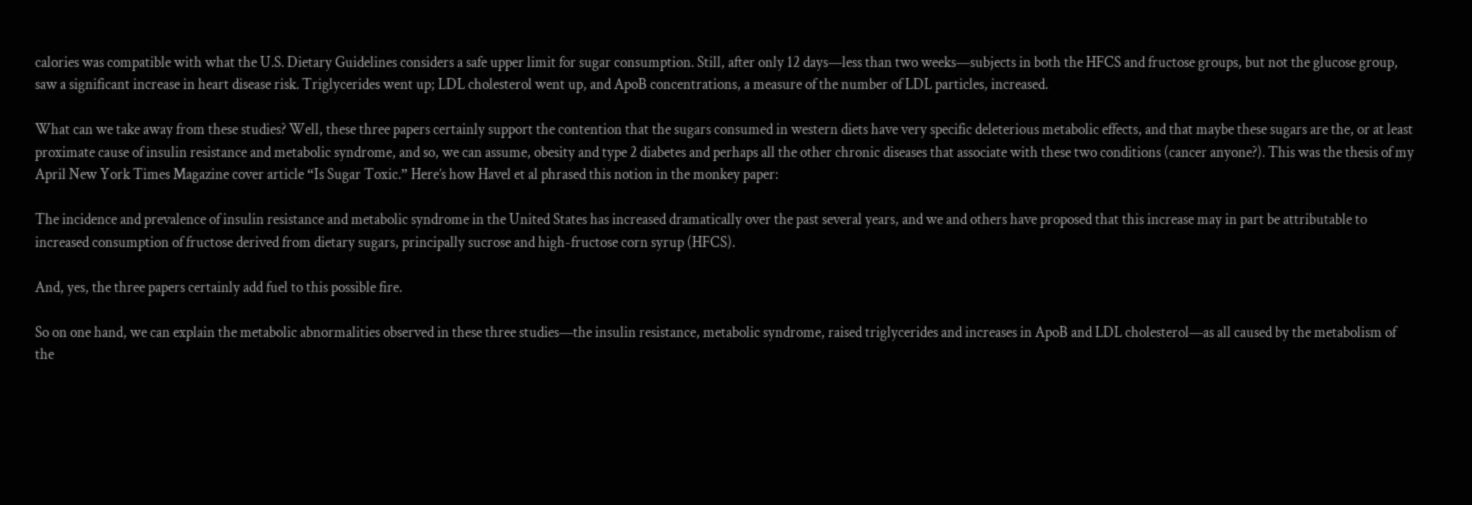calories was compatible with what the U.S. Dietary Guidelines considers a safe upper limit for sugar consumption. Still, after only 12 days—less than two weeks—subjects in both the HFCS and fructose groups, but not the glucose group, saw a significant increase in heart disease risk. Triglycerides went up; LDL cholesterol went up, and ApoB concentrations, a measure of the number of LDL particles, increased.

What can we take away from these studies? Well, these three papers certainly support the contention that the sugars consumed in western diets have very specific deleterious metabolic effects, and that maybe these sugars are the, or at least proximate cause of insulin resistance and metabolic syndrome, and so, we can assume, obesity and type 2 diabetes and perhaps all the other chronic diseases that associate with these two conditions (cancer anyone?). This was the thesis of my April New York Times Magazine cover article “Is Sugar Toxic.” Here’s how Havel et al phrased this notion in the monkey paper:

The incidence and prevalence of insulin resistance and metabolic syndrome in the United States has increased dramatically over the past several years, and we and others have proposed that this increase may in part be attributable to increased consumption of fructose derived from dietary sugars, principally sucrose and high-fructose corn syrup (HFCS).

And, yes, the three papers certainly add fuel to this possible fire.

So on one hand, we can explain the metabolic abnormalities observed in these three studies—the insulin resistance, metabolic syndrome, raised triglycerides and increases in ApoB and LDL cholesterol—as all caused by the metabolism of the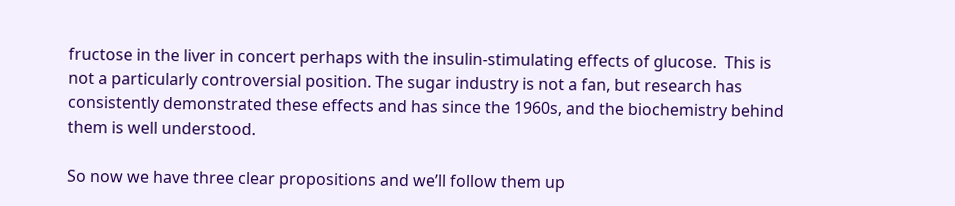fructose in the liver in concert perhaps with the insulin-stimulating effects of glucose.  This is not a particularly controversial position. The sugar industry is not a fan, but research has consistently demonstrated these effects and has since the 1960s, and the biochemistry behind them is well understood.

So now we have three clear propositions and we’ll follow them up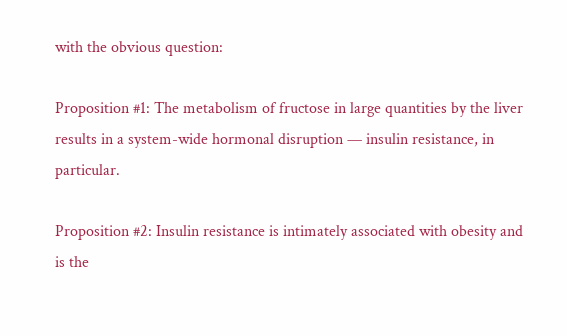with the obvious question:

Proposition #1: The metabolism of fructose in large quantities by the liver results in a system-wide hormonal disruption — insulin resistance, in particular.

Proposition #2: Insulin resistance is intimately associated with obesity and is the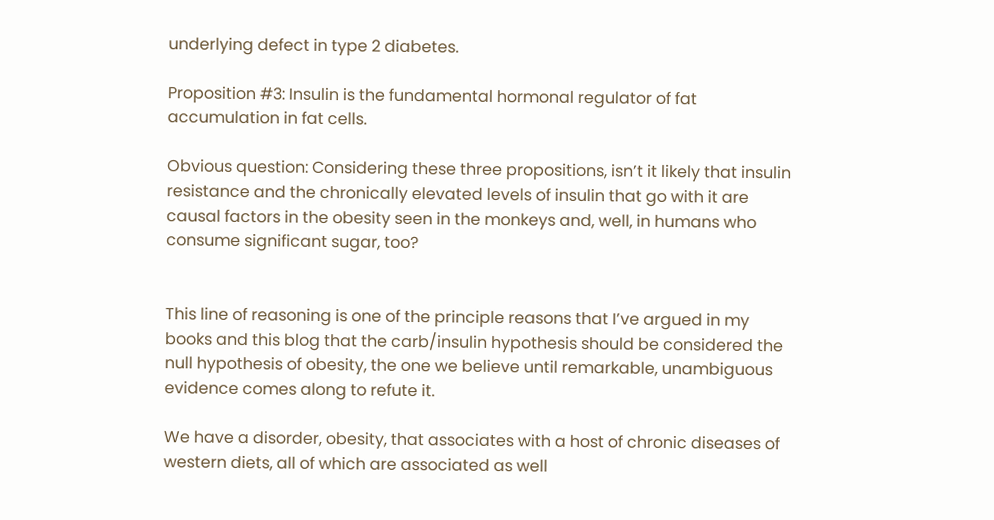underlying defect in type 2 diabetes.

Proposition #3: Insulin is the fundamental hormonal regulator of fat accumulation in fat cells.

Obvious question: Considering these three propositions, isn’t it likely that insulin resistance and the chronically elevated levels of insulin that go with it are causal factors in the obesity seen in the monkeys and, well, in humans who consume significant sugar, too?


This line of reasoning is one of the principle reasons that I’ve argued in my books and this blog that the carb/insulin hypothesis should be considered the null hypothesis of obesity, the one we believe until remarkable, unambiguous evidence comes along to refute it.

We have a disorder, obesity, that associates with a host of chronic diseases of western diets, all of which are associated as well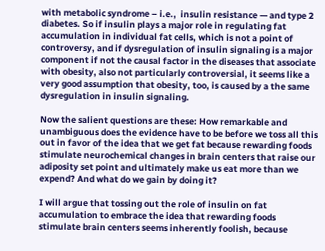with metabolic syndrome – i.e.,  insulin resistance — and type 2 diabetes. So if insulin plays a major role in regulating fat accumulation in individual fat cells, which is not a point of controversy, and if dysregulation of insulin signaling is a major component if not the causal factor in the diseases that associate with obesity, also not particularly controversial, it seems like a very good assumption that obesity, too, is caused by a the same dysregulation in insulin signaling.

Now the salient questions are these: How remarkable and unambiguous does the evidence have to be before we toss all this out in favor of the idea that we get fat because rewarding foods stimulate neurochemical changes in brain centers that raise our adiposity set point and ultimately make us eat more than we expend? And what do we gain by doing it?

I will argue that tossing out the role of insulin on fat accumulation to embrace the idea that rewarding foods stimulate brain centers seems inherently foolish, because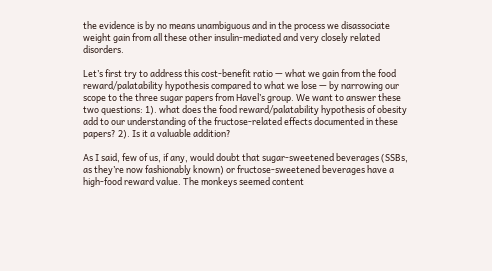the evidence is by no means unambiguous and in the process we disassociate weight gain from all these other insulin-mediated and very closely related disorders.

Let’s first try to address this cost-benefit ratio — what we gain from the food reward/palatability hypothesis compared to what we lose — by narrowing our scope to the three sugar papers from Havel’s group. We want to answer these two questions: 1). what does the food reward/palatability hypothesis of obesity add to our understanding of the fructose-related effects documented in these papers? 2). Is it a valuable addition?

As I said, few of us, if any, would doubt that sugar-sweetened beverages (SSBs, as they’re now fashionably known) or fructose-sweetened beverages have a high-food reward value. The monkeys seemed content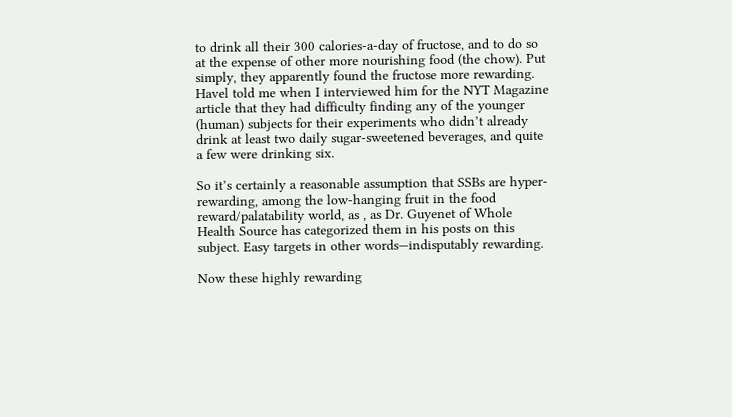to drink all their 300 calories-a-day of fructose, and to do so at the expense of other more nourishing food (the chow). Put simply, they apparently found the fructose more rewarding. Havel told me when I interviewed him for the NYT Magazine article that they had difficulty finding any of the younger (human) subjects for their experiments who didn’t already drink at least two daily sugar-sweetened beverages, and quite a few were drinking six.

So it’s certainly a reasonable assumption that SSBs are hyper-rewarding, among the low-hanging fruit in the food reward/palatability world, as , as Dr. Guyenet of Whole Health Source has categorized them in his posts on this subject. Easy targets in other words—indisputably rewarding.

Now these highly rewarding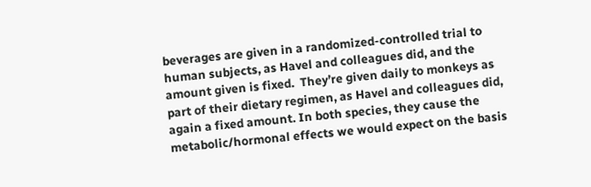beverages are given in a randomized-controlled trial to human subjects, as Havel and colleagues did, and the amount given is fixed.  They’re given daily to monkeys as part of their dietary regimen, as Havel and colleagues did, again a fixed amount. In both species, they cause the metabolic/hormonal effects we would expect on the basis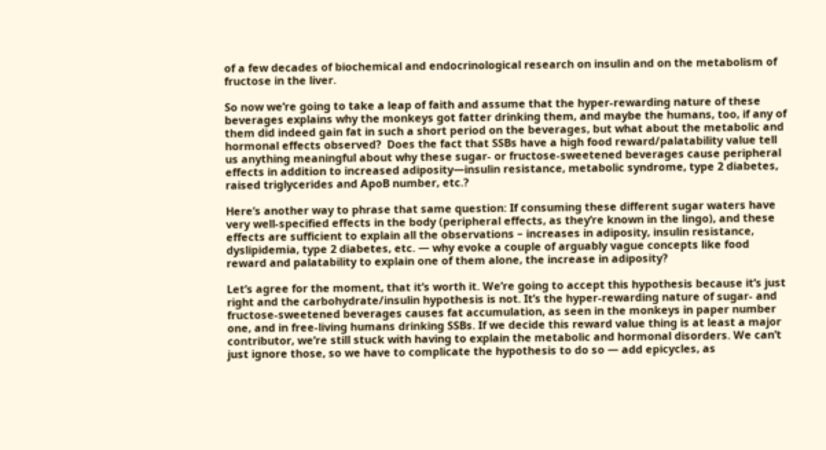of a few decades of biochemical and endocrinological research on insulin and on the metabolism of fructose in the liver.

So now we’re going to take a leap of faith and assume that the hyper-rewarding nature of these beverages explains why the monkeys got fatter drinking them, and maybe the humans, too, if any of them did indeed gain fat in such a short period on the beverages, but what about the metabolic and hormonal effects observed?  Does the fact that SSBs have a high food reward/palatability value tell us anything meaningful about why these sugar- or fructose-sweetened beverages cause peripheral effects in addition to increased adiposity—insulin resistance, metabolic syndrome, type 2 diabetes, raised triglycerides and ApoB number, etc.?

Here’s another way to phrase that same question: If consuming these different sugar waters have very well-specified effects in the body (peripheral effects, as they’re known in the lingo), and these effects are sufficient to explain all the observations – increases in adiposity, insulin resistance, dyslipidemia, type 2 diabetes, etc. — why evoke a couple of arguably vague concepts like food reward and palatability to explain one of them alone, the increase in adiposity?

Let’s agree for the moment, that it’s worth it. We’re going to accept this hypothesis because it’s just right and the carbohydrate/insulin hypothesis is not. It’s the hyper-rewarding nature of sugar- and fructose-sweetened beverages causes fat accumulation, as seen in the monkeys in paper number one, and in free-living humans drinking SSBs. If we decide this reward value thing is at least a major contributor, we’re still stuck with having to explain the metabolic and hormonal disorders. We can’t just ignore those, so we have to complicate the hypothesis to do so — add epicycles, as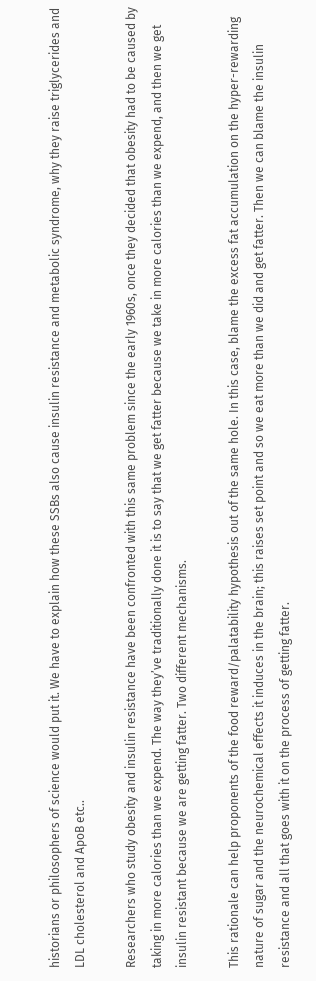historians or philosophers of science would put it. We have to explain how these SSBs also cause insulin resistance and metabolic syndrome, why they raise triglycerides and LDL cholesterol and ApoB etc..

Researchers who study obesity and insulin resistance have been confronted with this same problem since the early 1960s, once they decided that obesity had to be caused by taking in more calories than we expend. The way they’ve traditionally done it is to say that we get fatter because we take in more calories than we expend, and then we get insulin resistant because we are getting fatter. Two different mechanisms.

This rationale can help proponents of the food reward/palatability hypothesis out of the same hole. In this case, blame the excess fat accumulation on the hyper-rewarding nature of sugar and the neurochemical effects it induces in the brain; this raises set point and so we eat more than we did and get fatter. Then we can blame the insulin resistance and all that goes with it on the process of getting fatter.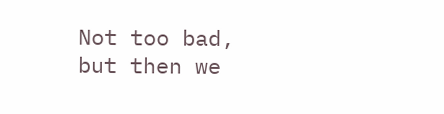Not too bad, but then we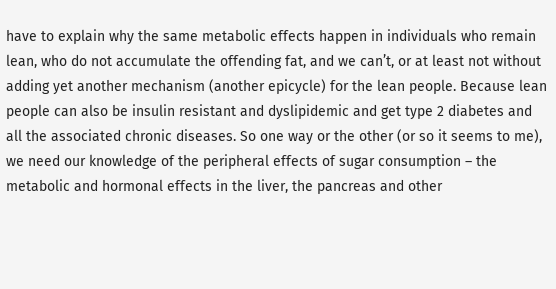have to explain why the same metabolic effects happen in individuals who remain lean, who do not accumulate the offending fat, and we can’t, or at least not without adding yet another mechanism (another epicycle) for the lean people. Because lean people can also be insulin resistant and dyslipidemic and get type 2 diabetes and all the associated chronic diseases. So one way or the other (or so it seems to me), we need our knowledge of the peripheral effects of sugar consumption – the metabolic and hormonal effects in the liver, the pancreas and other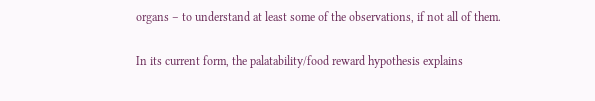organs – to understand at least some of the observations, if not all of them.

In its current form, the palatability/food reward hypothesis explains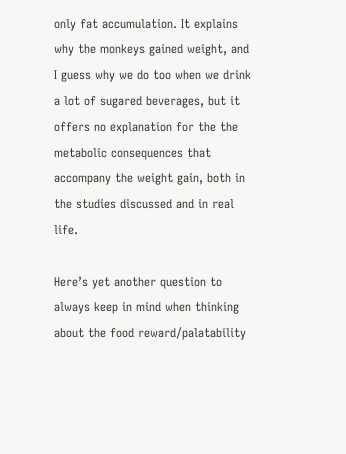only fat accumulation. It explains why the monkeys gained weight, and I guess why we do too when we drink a lot of sugared beverages, but it offers no explanation for the the metabolic consequences that accompany the weight gain, both in the studies discussed and in real life.

Here’s yet another question to always keep in mind when thinking about the food reward/palatability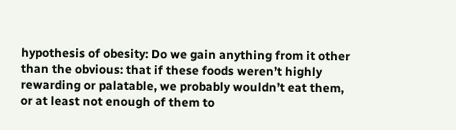hypothesis of obesity: Do we gain anything from it other than the obvious: that if these foods weren’t highly rewarding or palatable, we probably wouldn’t eat them, or at least not enough of them to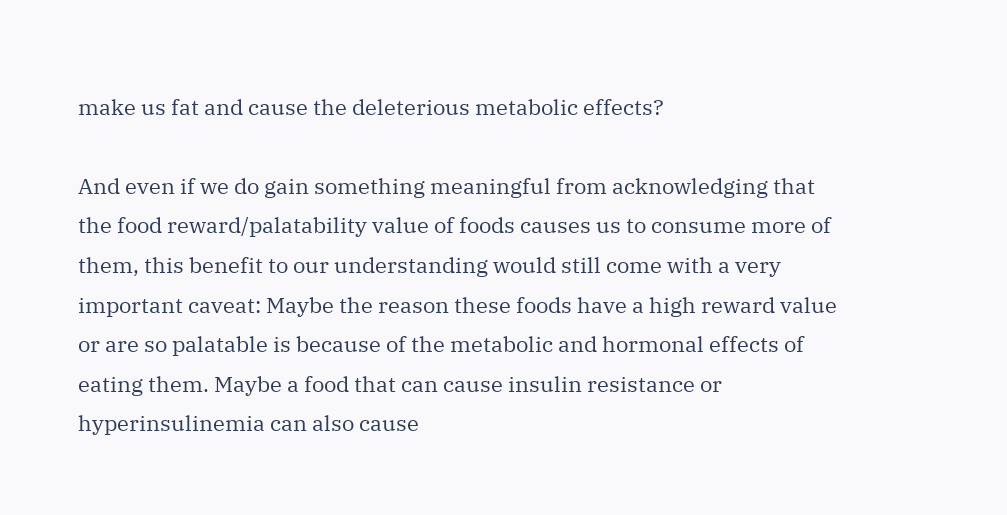make us fat and cause the deleterious metabolic effects?

And even if we do gain something meaningful from acknowledging that the food reward/palatability value of foods causes us to consume more of them, this benefit to our understanding would still come with a very important caveat: Maybe the reason these foods have a high reward value or are so palatable is because of the metabolic and hormonal effects of eating them. Maybe a food that can cause insulin resistance or hyperinsulinemia can also cause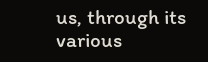us, through its various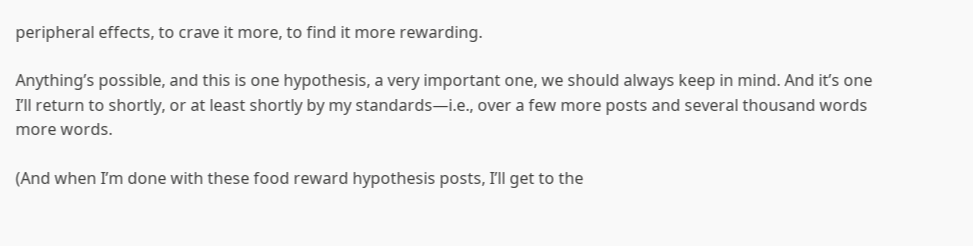peripheral effects, to crave it more, to find it more rewarding.

Anything’s possible, and this is one hypothesis, a very important one, we should always keep in mind. And it’s one I’ll return to shortly, or at least shortly by my standards—i.e., over a few more posts and several thousand words more words.

(And when I’m done with these food reward hypothesis posts, I’ll get to the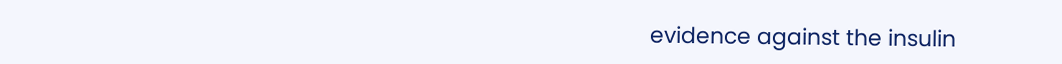evidence against the insulin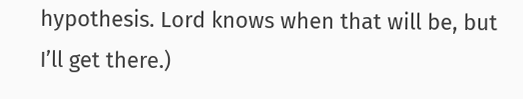hypothesis. Lord knows when that will be, but I’ll get there.)